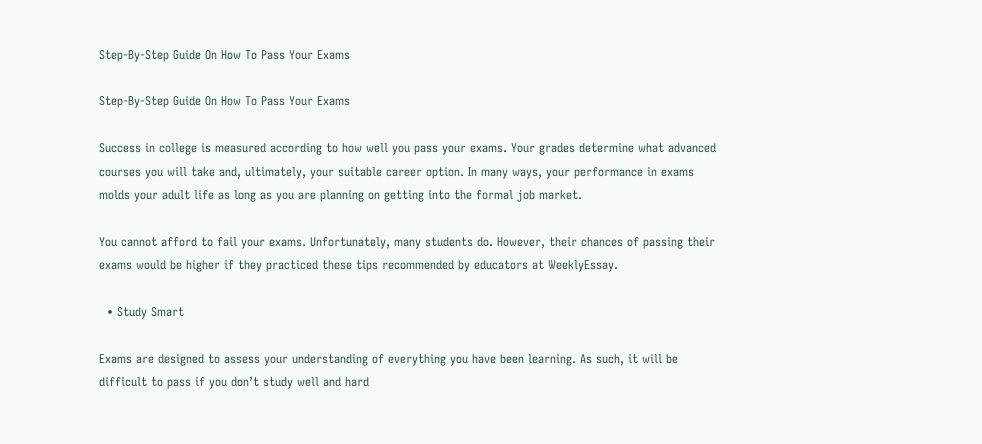Step-By-Step Guide On How To Pass Your Exams

Step-By-Step Guide On How To Pass Your Exams

Success in college is measured according to how well you pass your exams. Your grades determine what advanced courses you will take and, ultimately, your suitable career option. In many ways, your performance in exams molds your adult life as long as you are planning on getting into the formal job market.

You cannot afford to fail your exams. Unfortunately, many students do. However, their chances of passing their exams would be higher if they practiced these tips recommended by educators at WeeklyEssay.

  • Study Smart

Exams are designed to assess your understanding of everything you have been learning. As such, it will be difficult to pass if you don’t study well and hard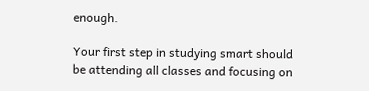enough.

Your first step in studying smart should be attending all classes and focusing on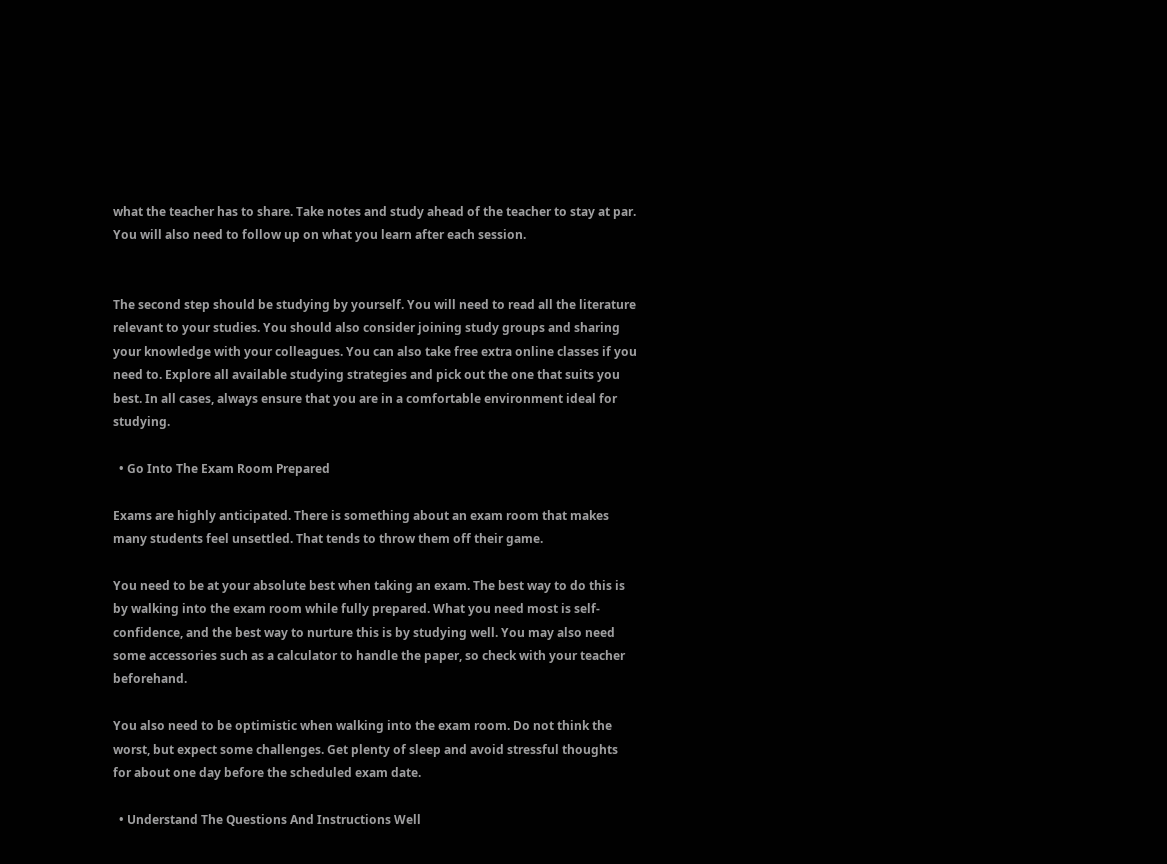what the teacher has to share. Take notes and study ahead of the teacher to stay at par. You will also need to follow up on what you learn after each session.


The second step should be studying by yourself. You will need to read all the literature relevant to your studies. You should also consider joining study groups and sharing your knowledge with your colleagues. You can also take free extra online classes if you need to. Explore all available studying strategies and pick out the one that suits you best. In all cases, always ensure that you are in a comfortable environment ideal for studying.

  • Go Into The Exam Room Prepared

Exams are highly anticipated. There is something about an exam room that makes many students feel unsettled. That tends to throw them off their game.

You need to be at your absolute best when taking an exam. The best way to do this is by walking into the exam room while fully prepared. What you need most is self-confidence, and the best way to nurture this is by studying well. You may also need some accessories such as a calculator to handle the paper, so check with your teacher beforehand.

You also need to be optimistic when walking into the exam room. Do not think the worst, but expect some challenges. Get plenty of sleep and avoid stressful thoughts for about one day before the scheduled exam date.

  • Understand The Questions And Instructions Well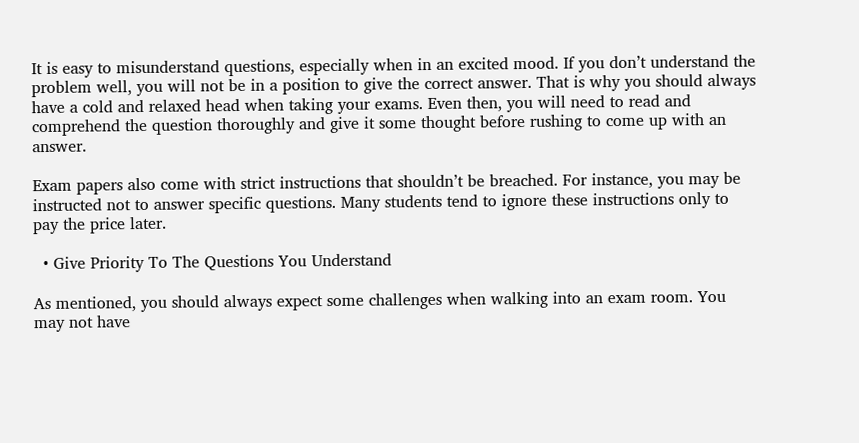It is easy to misunderstand questions, especially when in an excited mood. If you don’t understand the problem well, you will not be in a position to give the correct answer. That is why you should always have a cold and relaxed head when taking your exams. Even then, you will need to read and comprehend the question thoroughly and give it some thought before rushing to come up with an answer.

Exam papers also come with strict instructions that shouldn’t be breached. For instance, you may be instructed not to answer specific questions. Many students tend to ignore these instructions only to pay the price later.

  • Give Priority To The Questions You Understand

As mentioned, you should always expect some challenges when walking into an exam room. You may not have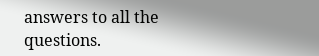answers to all the questions.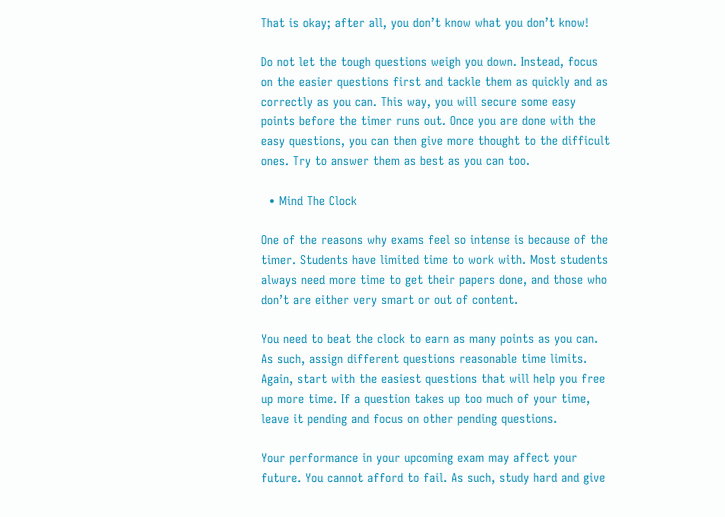That is okay; after all, you don’t know what you don’t know!

Do not let the tough questions weigh you down. Instead, focus on the easier questions first and tackle them as quickly and as correctly as you can. This way, you will secure some easy points before the timer runs out. Once you are done with the easy questions, you can then give more thought to the difficult ones. Try to answer them as best as you can too.

  • Mind The Clock

One of the reasons why exams feel so intense is because of the timer. Students have limited time to work with. Most students always need more time to get their papers done, and those who don’t are either very smart or out of content.

You need to beat the clock to earn as many points as you can. As such, assign different questions reasonable time limits. Again, start with the easiest questions that will help you free up more time. If a question takes up too much of your time, leave it pending and focus on other pending questions.

Your performance in your upcoming exam may affect your future. You cannot afford to fail. As such, study hard and give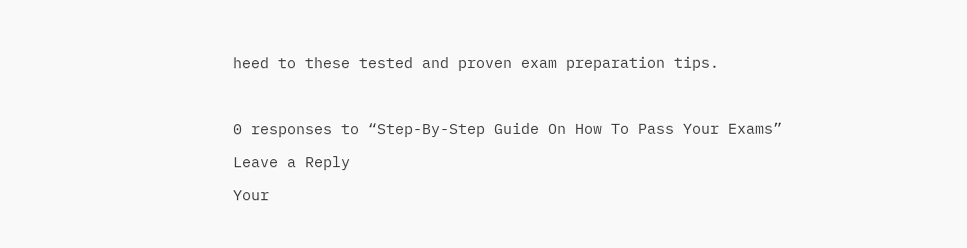heed to these tested and proven exam preparation tips.



0 responses to “Step-By-Step Guide On How To Pass Your Exams”

Leave a Reply

Your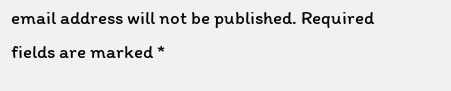email address will not be published. Required fields are marked *